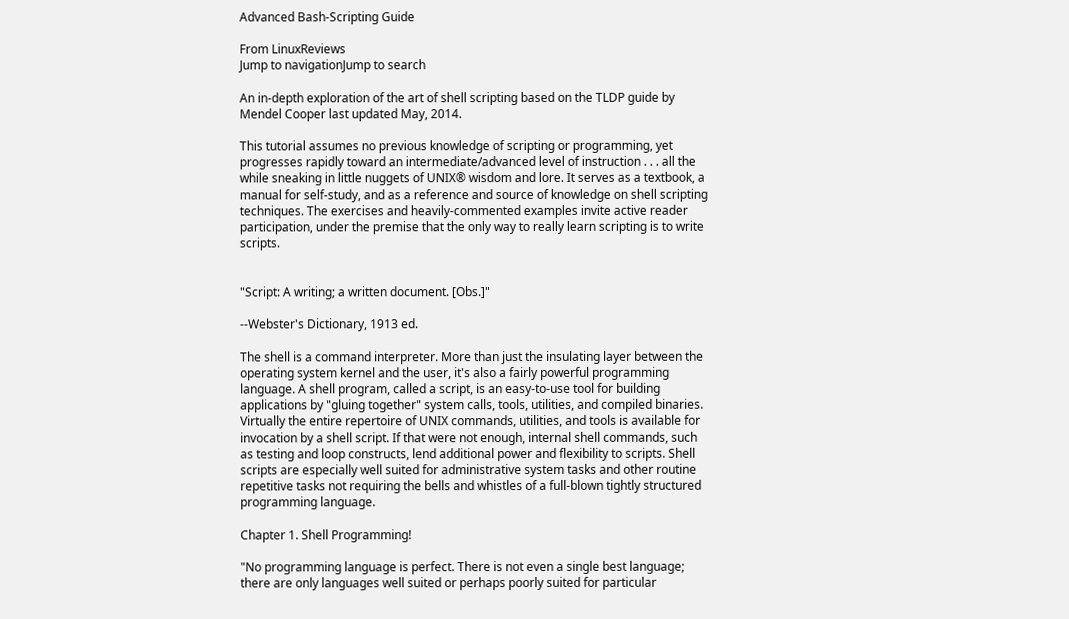Advanced Bash-Scripting Guide

From LinuxReviews
Jump to navigationJump to search

An in-depth exploration of the art of shell scripting based on the TLDP guide by Mendel Cooper last updated May, 2014.

This tutorial assumes no previous knowledge of scripting or programming, yet progresses rapidly toward an intermediate/advanced level of instruction . . . all the while sneaking in little nuggets of UNIX® wisdom and lore. It serves as a textbook, a manual for self-study, and as a reference and source of knowledge on shell scripting techniques. The exercises and heavily-commented examples invite active reader participation, under the premise that the only way to really learn scripting is to write scripts.


"Script: A writing; a written document. [Obs.]"

--Webster's Dictionary, 1913 ed.

The shell is a command interpreter. More than just the insulating layer between the operating system kernel and the user, it's also a fairly powerful programming language. A shell program, called a script, is an easy-to-use tool for building applications by "gluing together" system calls, tools, utilities, and compiled binaries. Virtually the entire repertoire of UNIX commands, utilities, and tools is available for invocation by a shell script. If that were not enough, internal shell commands, such as testing and loop constructs, lend additional power and flexibility to scripts. Shell scripts are especially well suited for administrative system tasks and other routine repetitive tasks not requiring the bells and whistles of a full-blown tightly structured programming language.

Chapter 1. Shell Programming!

"No programming language is perfect. There is not even a single best language; there are only languages well suited or perhaps poorly suited for particular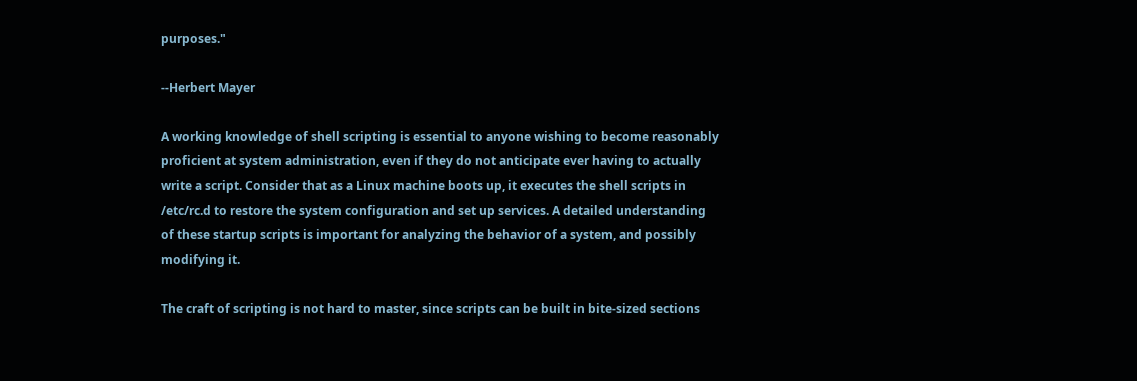purposes."

--Herbert Mayer

A working knowledge of shell scripting is essential to anyone wishing to become reasonably proficient at system administration, even if they do not anticipate ever having to actually write a script. Consider that as a Linux machine boots up, it executes the shell scripts in /etc/rc.d to restore the system configuration and set up services. A detailed understanding of these startup scripts is important for analyzing the behavior of a system, and possibly modifying it.

The craft of scripting is not hard to master, since scripts can be built in bite-sized sections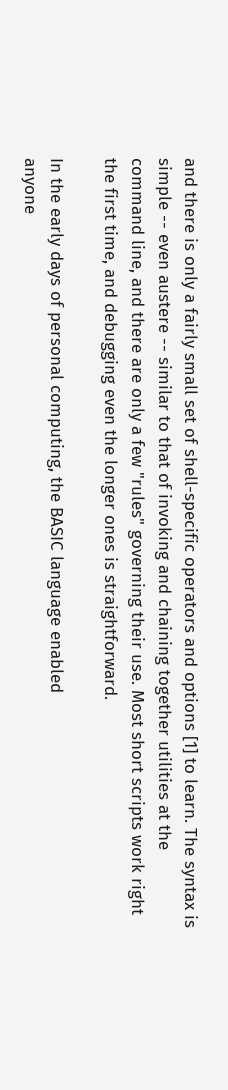and there is only a fairly small set of shell-specific operators and options [1] to learn. The syntax is simple -- even austere -- similar to that of invoking and chaining together utilities at the command line, and there are only a few "rules" governing their use. Most short scripts work right the first time, and debugging even the longer ones is straightforward.

In the early days of personal computing, the BASIC language enabled
anyone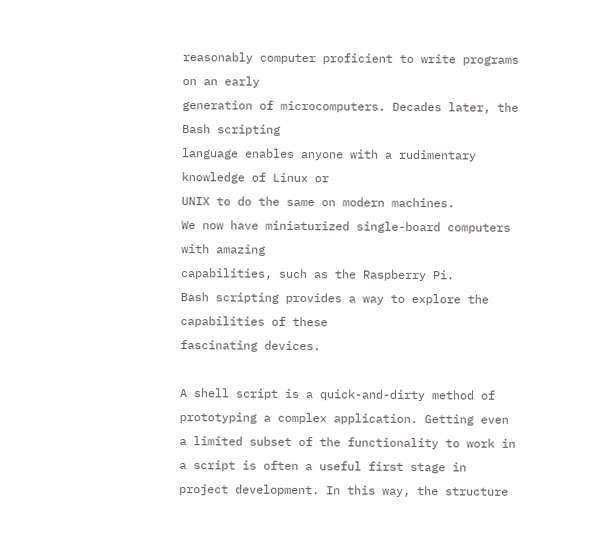reasonably computer proficient to write programs on an early
generation of microcomputers. Decades later, the Bash scripting
language enables anyone with a rudimentary knowledge of Linux or
UNIX to do the same on modern machines.
We now have miniaturized single-board computers with amazing
capabilities, such as the Raspberry Pi.
Bash scripting provides a way to explore the capabilities of these
fascinating devices.

A shell script is a quick-and-dirty method of prototyping a complex application. Getting even a limited subset of the functionality to work in a script is often a useful first stage in project development. In this way, the structure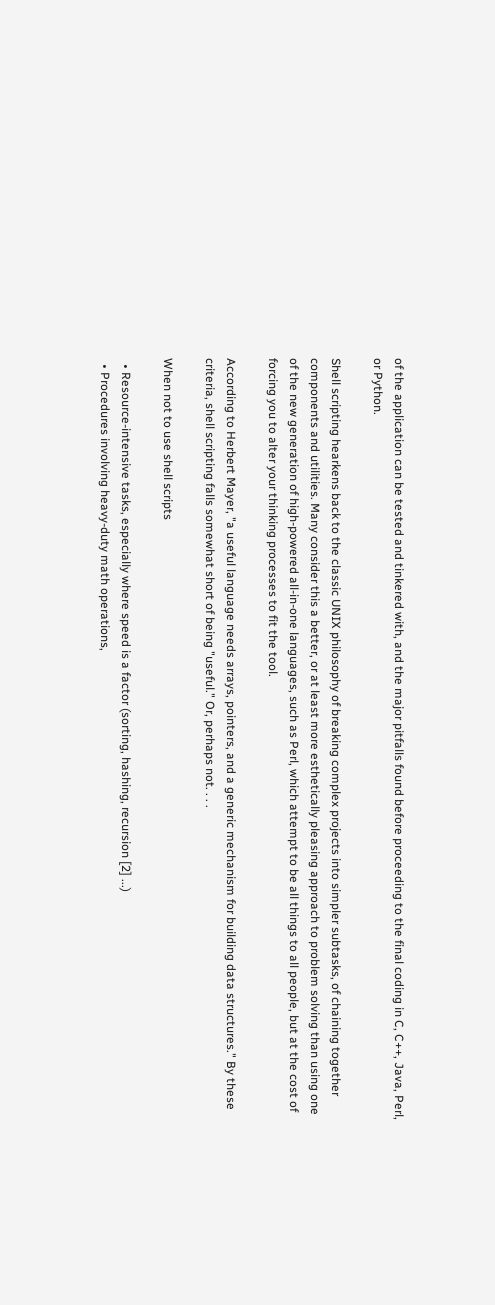of the application can be tested and tinkered with, and the major pitfalls found before proceeding to the final coding in C, C++, Java, Perl, or Python.

Shell scripting hearkens back to the classic UNIX philosophy of breaking complex projects into simpler subtasks, of chaining together components and utilities. Many consider this a better, or at least more esthetically pleasing approach to problem solving than using one of the new generation of high-powered all-in-one languages, such as Perl, which attempt to be all things to all people, but at the cost of forcing you to alter your thinking processes to fit the tool.

According to Herbert Mayer, "a useful language needs arrays, pointers, and a generic mechanism for building data structures." By these criteria, shell scripting falls somewhat short of being "useful." Or, perhaps not. . . .

When not to use shell scripts

  • Resource-intensive tasks, especially where speed is a factor (sorting, hashing, recursion [2] ...)
  • Procedures involving heavy-duty math operations,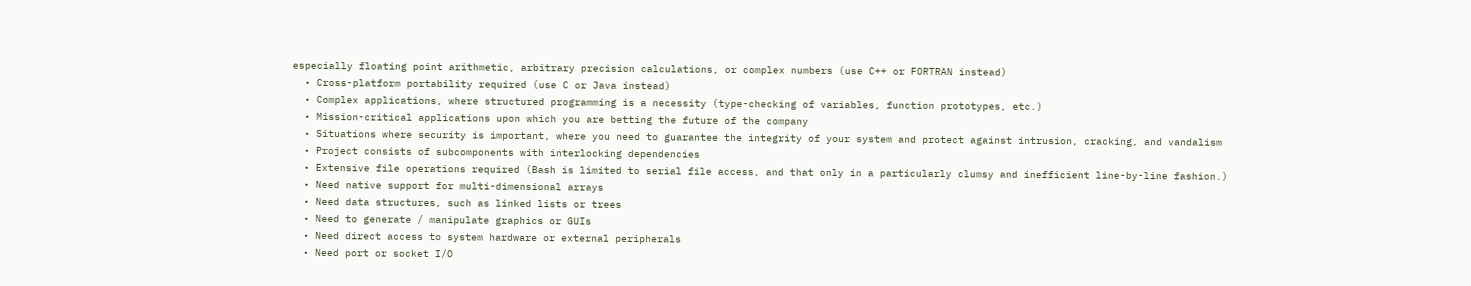especially floating point arithmetic, arbitrary precision calculations, or complex numbers (use C++ or FORTRAN instead)
  • Cross-platform portability required (use C or Java instead)
  • Complex applications, where structured programming is a necessity (type-checking of variables, function prototypes, etc.)
  • Mission-critical applications upon which you are betting the future of the company
  • Situations where security is important, where you need to guarantee the integrity of your system and protect against intrusion, cracking, and vandalism
  • Project consists of subcomponents with interlocking dependencies
  • Extensive file operations required (Bash is limited to serial file access, and that only in a particularly clumsy and inefficient line-by-line fashion.)
  • Need native support for multi-dimensional arrays
  • Need data structures, such as linked lists or trees
  • Need to generate / manipulate graphics or GUIs
  • Need direct access to system hardware or external peripherals
  • Need port or socket I/O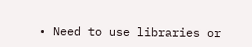• Need to use libraries or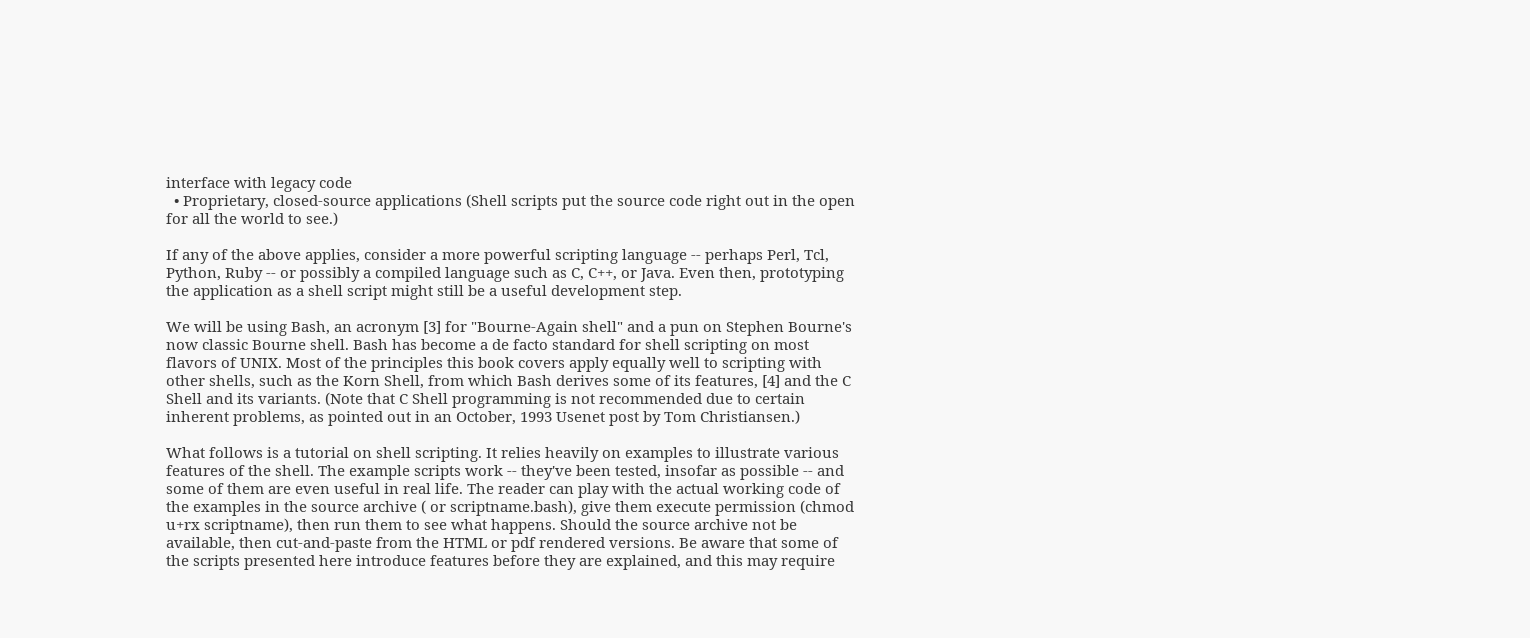interface with legacy code
  • Proprietary, closed-source applications (Shell scripts put the source code right out in the open for all the world to see.)

If any of the above applies, consider a more powerful scripting language -- perhaps Perl, Tcl, Python, Ruby -- or possibly a compiled language such as C, C++, or Java. Even then, prototyping the application as a shell script might still be a useful development step.

We will be using Bash, an acronym [3] for "Bourne-Again shell" and a pun on Stephen Bourne's now classic Bourne shell. Bash has become a de facto standard for shell scripting on most flavors of UNIX. Most of the principles this book covers apply equally well to scripting with other shells, such as the Korn Shell, from which Bash derives some of its features, [4] and the C Shell and its variants. (Note that C Shell programming is not recommended due to certain inherent problems, as pointed out in an October, 1993 Usenet post by Tom Christiansen.)

What follows is a tutorial on shell scripting. It relies heavily on examples to illustrate various features of the shell. The example scripts work -- they've been tested, insofar as possible -- and some of them are even useful in real life. The reader can play with the actual working code of the examples in the source archive ( or scriptname.bash), give them execute permission (chmod u+rx scriptname), then run them to see what happens. Should the source archive not be available, then cut-and-paste from the HTML or pdf rendered versions. Be aware that some of the scripts presented here introduce features before they are explained, and this may require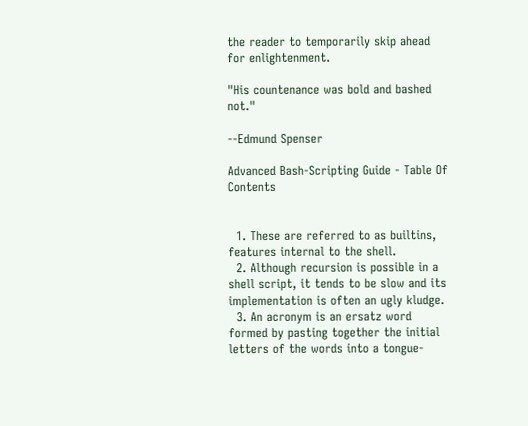the reader to temporarily skip ahead for enlightenment.

"His countenance was bold and bashed not."

--Edmund Spenser

Advanced Bash-Scripting Guide - Table Of Contents


  1. These are referred to as builtins, features internal to the shell.
  2. Although recursion is possible in a shell script, it tends to be slow and its implementation is often an ugly kludge.
  3. An acronym is an ersatz word formed by pasting together the initial letters of the words into a tongue-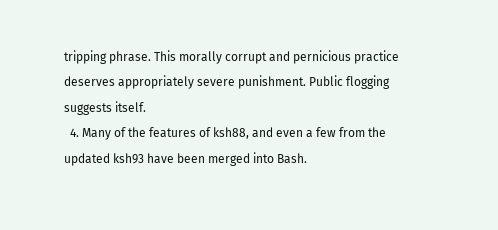tripping phrase. This morally corrupt and pernicious practice deserves appropriately severe punishment. Public flogging suggests itself.
  4. Many of the features of ksh88, and even a few from the updated ksh93 have been merged into Bash.